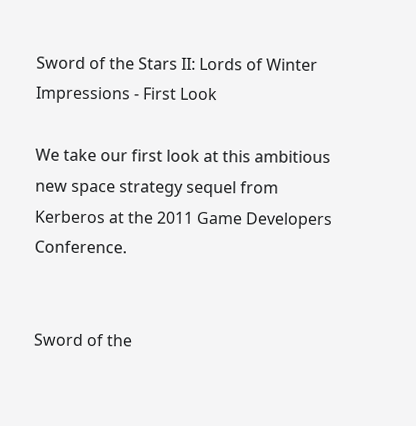Sword of the Stars II: Lords of Winter Impressions - First Look

We take our first look at this ambitious new space strategy sequel from Kerberos at the 2011 Game Developers Conference.


Sword of the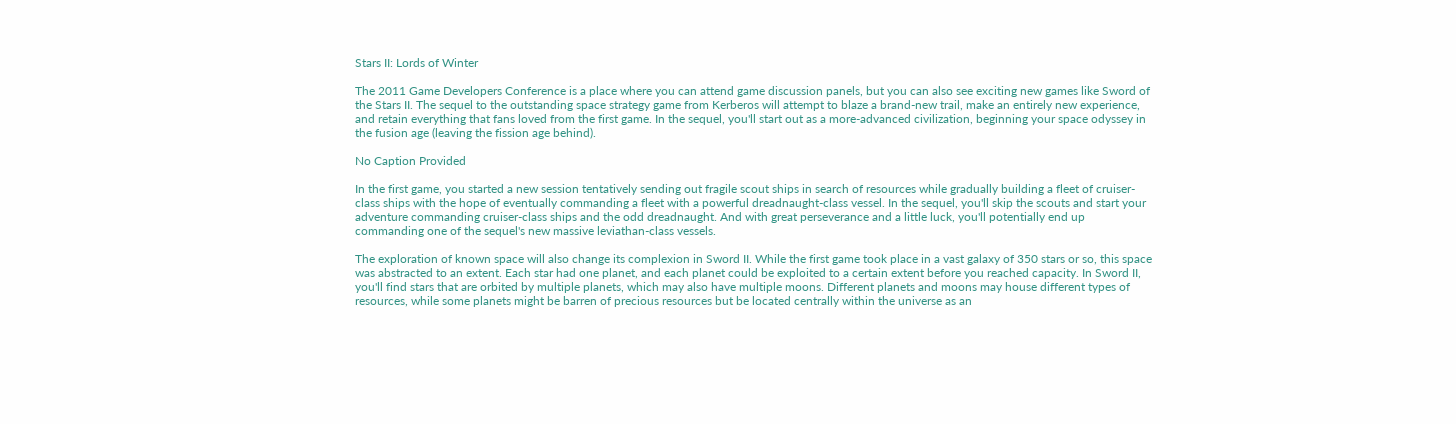Stars II: Lords of Winter

The 2011 Game Developers Conference is a place where you can attend game discussion panels, but you can also see exciting new games like Sword of the Stars II. The sequel to the outstanding space strategy game from Kerberos will attempt to blaze a brand-new trail, make an entirely new experience, and retain everything that fans loved from the first game. In the sequel, you'll start out as a more-advanced civilization, beginning your space odyssey in the fusion age (leaving the fission age behind).

No Caption Provided

In the first game, you started a new session tentatively sending out fragile scout ships in search of resources while gradually building a fleet of cruiser-class ships with the hope of eventually commanding a fleet with a powerful dreadnaught-class vessel. In the sequel, you'll skip the scouts and start your adventure commanding cruiser-class ships and the odd dreadnaught. And with great perseverance and a little luck, you'll potentially end up commanding one of the sequel's new massive leviathan-class vessels.

The exploration of known space will also change its complexion in Sword II. While the first game took place in a vast galaxy of 350 stars or so, this space was abstracted to an extent. Each star had one planet, and each planet could be exploited to a certain extent before you reached capacity. In Sword II, you'll find stars that are orbited by multiple planets, which may also have multiple moons. Different planets and moons may house different types of resources, while some planets might be barren of precious resources but be located centrally within the universe as an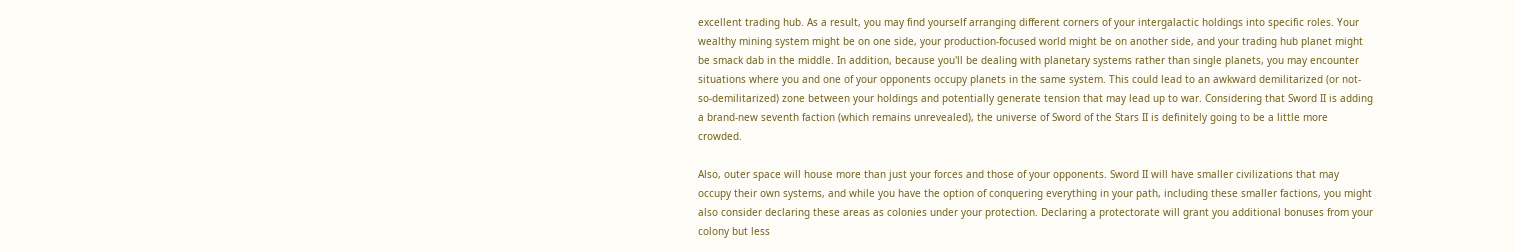excellent trading hub. As a result, you may find yourself arranging different corners of your intergalactic holdings into specific roles. Your wealthy mining system might be on one side, your production-focused world might be on another side, and your trading hub planet might be smack dab in the middle. In addition, because you'll be dealing with planetary systems rather than single planets, you may encounter situations where you and one of your opponents occupy planets in the same system. This could lead to an awkward demilitarized (or not-so-demilitarized) zone between your holdings and potentially generate tension that may lead up to war. Considering that Sword II is adding a brand-new seventh faction (which remains unrevealed), the universe of Sword of the Stars II is definitely going to be a little more crowded.

Also, outer space will house more than just your forces and those of your opponents. Sword II will have smaller civilizations that may occupy their own systems, and while you have the option of conquering everything in your path, including these smaller factions, you might also consider declaring these areas as colonies under your protection. Declaring a protectorate will grant you additional bonuses from your colony but less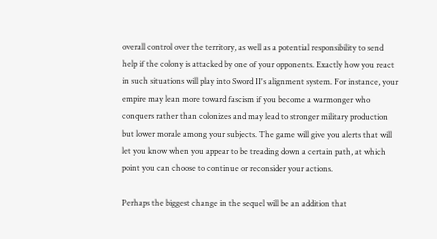overall control over the territory, as well as a potential responsibility to send help if the colony is attacked by one of your opponents. Exactly how you react in such situations will play into Sword II's alignment system. For instance, your empire may lean more toward fascism if you become a warmonger who conquers rather than colonizes and may lead to stronger military production but lower morale among your subjects. The game will give you alerts that will let you know when you appear to be treading down a certain path, at which point you can choose to continue or reconsider your actions.

Perhaps the biggest change in the sequel will be an addition that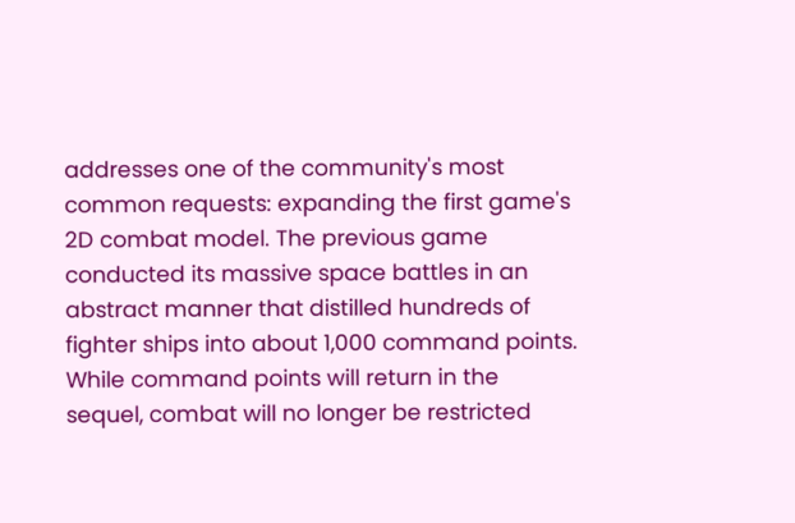addresses one of the community's most common requests: expanding the first game's 2D combat model. The previous game conducted its massive space battles in an abstract manner that distilled hundreds of fighter ships into about 1,000 command points. While command points will return in the sequel, combat will no longer be restricted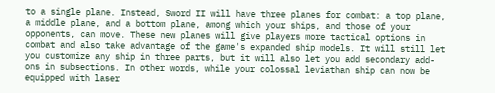to a single plane. Instead, Sword II will have three planes for combat: a top plane, a middle plane, and a bottom plane, among which your ships, and those of your opponents, can move. These new planes will give players more tactical options in combat and also take advantage of the game's expanded ship models. It will still let you customize any ship in three parts, but it will also let you add secondary add-ons in subsections. In other words, while your colossal leviathan ship can now be equipped with laser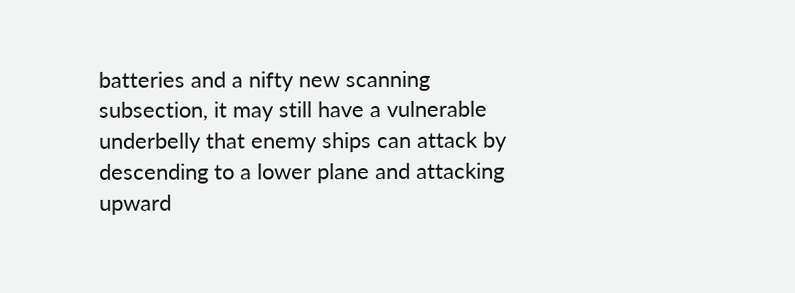batteries and a nifty new scanning subsection, it may still have a vulnerable underbelly that enemy ships can attack by descending to a lower plane and attacking upward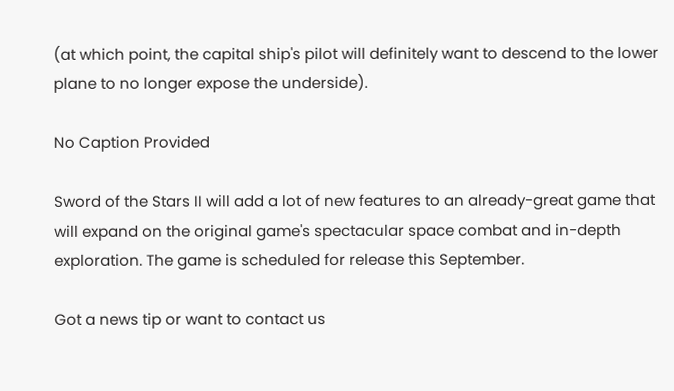(at which point, the capital ship's pilot will definitely want to descend to the lower plane to no longer expose the underside).

No Caption Provided

Sword of the Stars II will add a lot of new features to an already-great game that will expand on the original game's spectacular space combat and in-depth exploration. The game is scheduled for release this September.

Got a news tip or want to contact us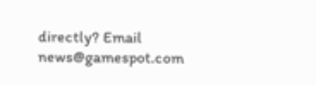directly? Email news@gamespot.com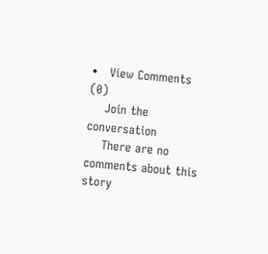•   View Comments (0)
    Join the conversation
    There are no comments about this story